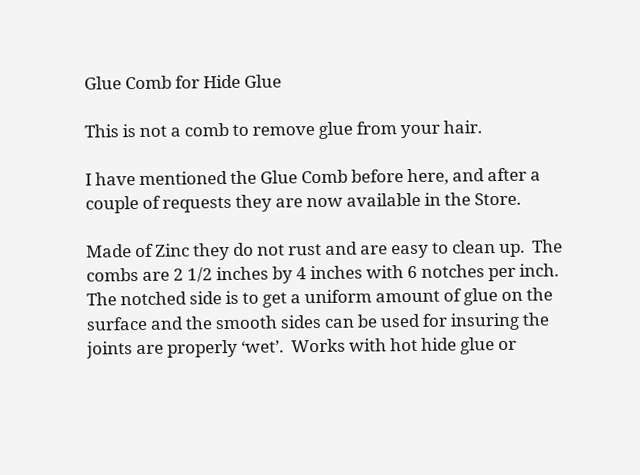Glue Comb for Hide Glue

This is not a comb to remove glue from your hair.

I have mentioned the Glue Comb before here, and after a couple of requests they are now available in the Store.

Made of Zinc they do not rust and are easy to clean up.  The combs are 2 1/2 inches by 4 inches with 6 notches per inch.  The notched side is to get a uniform amount of glue on the surface and the smooth sides can be used for insuring the joints are properly ‘wet’.  Works with hot hide glue or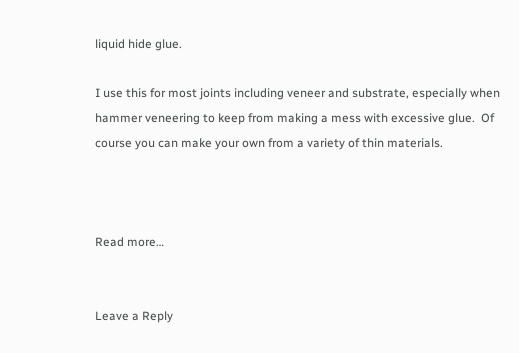liquid hide glue.

I use this for most joints including veneer and substrate, especially when hammer veneering to keep from making a mess with excessive glue.  Of course you can make your own from a variety of thin materials.



Read more…


Leave a Reply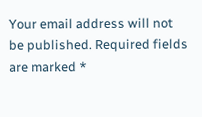Your email address will not be published. Required fields are marked *